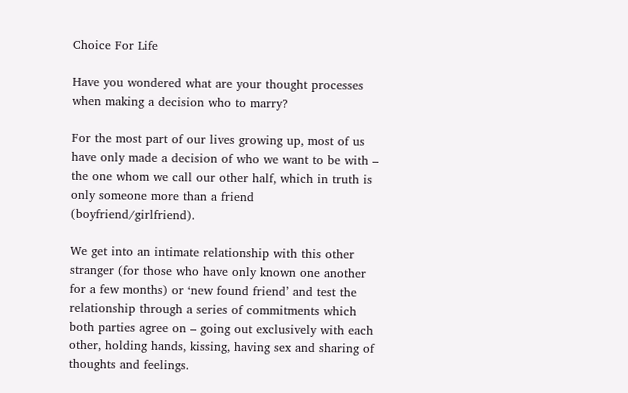Choice For Life

Have you wondered what are your thought processes when making a decision who to marry?

For the most part of our lives growing up, most of us have only made a decision of who we want to be with – the one whom we call our other half, which in truth is only someone more than a friend (boyfriend/girlfriend).

We get into an intimate relationship with this other stranger (for those who have only known one another for a few months) or ‘new found friend’ and test the relationship through a series of commitments which both parties agree on – going out exclusively with each other, holding hands, kissing, having sex and sharing of thoughts and feelings.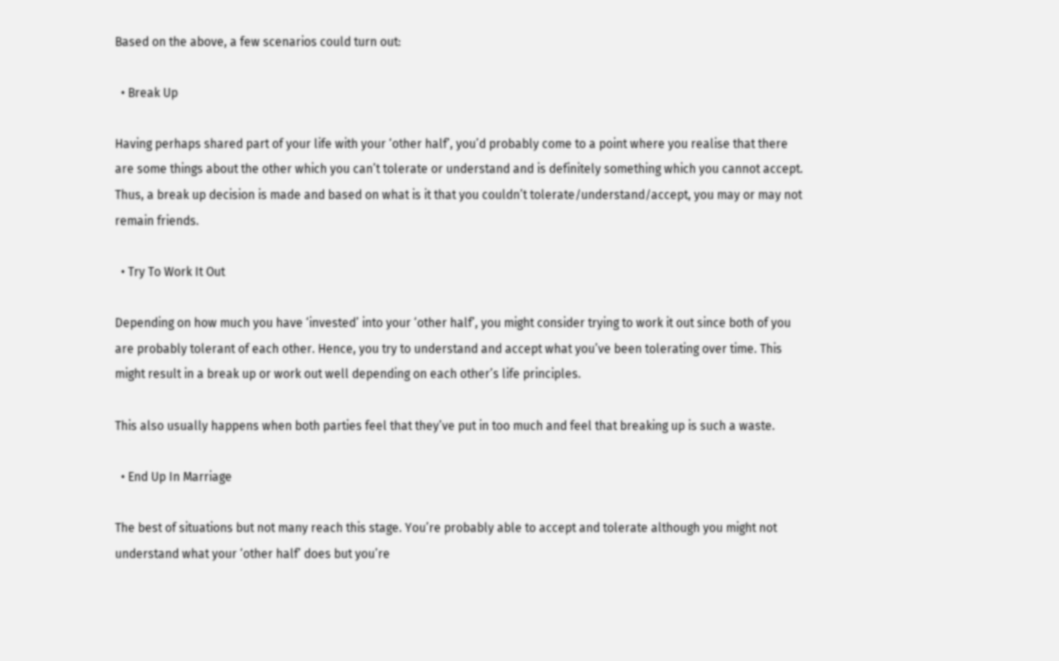Based on the above, a few scenarios could turn out:

  • Break Up

Having perhaps shared part of your life with your ‘other half’, you’d probably come to a point where you realise that there are some things about the other which you can’t tolerate or understand and is definitely something which you cannot accept. Thus, a break up decision is made and based on what is it that you couldn’t tolerate/understand/accept, you may or may not remain friends.

  • Try To Work It Out

Depending on how much you have ‘invested’ into your ‘other half’, you might consider trying to work it out since both of you are probably tolerant of each other. Hence, you try to understand and accept what you’ve been tolerating over time. This might result in a break up or work out well depending on each other’s life principles.

This also usually happens when both parties feel that they’ve put in too much and feel that breaking up is such a waste.

  • End Up In Marriage

The best of situations but not many reach this stage. You’re probably able to accept and tolerate although you might not understand what your ‘other half’ does but you’re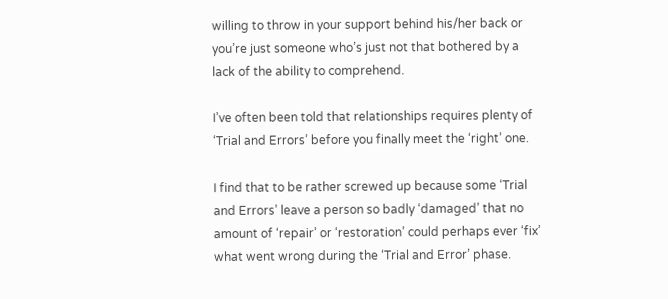willing to throw in your support behind his/her back or you’re just someone who’s just not that bothered by a lack of the ability to comprehend.

I’ve often been told that relationships requires plenty of ‘Trial and Errors’ before you finally meet the ‘right’ one.

I find that to be rather screwed up because some ‘Trial and Errors’ leave a person so badly ‘damaged’ that no amount of ‘repair’ or ‘restoration’ could perhaps ever ‘fix’ what went wrong during the ‘Trial and Error’ phase.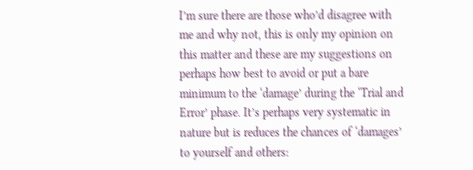I’m sure there are those who’d disagree with me and why not, this is only my opinion on this matter and these are my suggestions on perhaps how best to avoid or put a bare minimum to the ‘damage’ during the ‘Trial and Error’ phase. It’s perhaps very systematic in nature but is reduces the chances of ‘damages’ to yourself and others: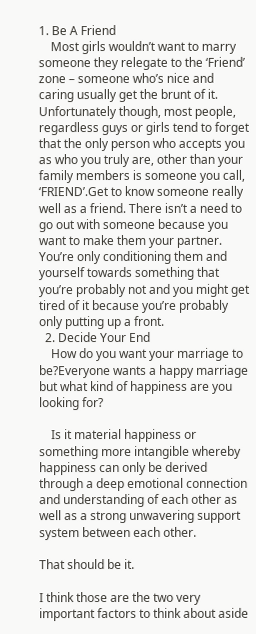1. Be A Friend
    Most girls wouldn’t want to marry someone they relegate to the ‘Friend’ zone – someone who’s nice and caring usually get the brunt of it. Unfortunately though, most people, regardless guys or girls tend to forget that the only person who accepts you as who you truly are, other than your family members is someone you call, ‘FRIEND’.Get to know someone really well as a friend. There isn’t a need to go out with someone because you want to make them your partner. You’re only conditioning them and yourself towards something that you’re probably not and you might get tired of it because you’re probably only putting up a front.
  2. Decide Your End
    How do you want your marriage to be?Everyone wants a happy marriage but what kind of happiness are you looking for?

    Is it material happiness or something more intangible whereby happiness can only be derived through a deep emotional connection and understanding of each other as well as a strong unwavering support system between each other.

That should be it.

I think those are the two very important factors to think about aside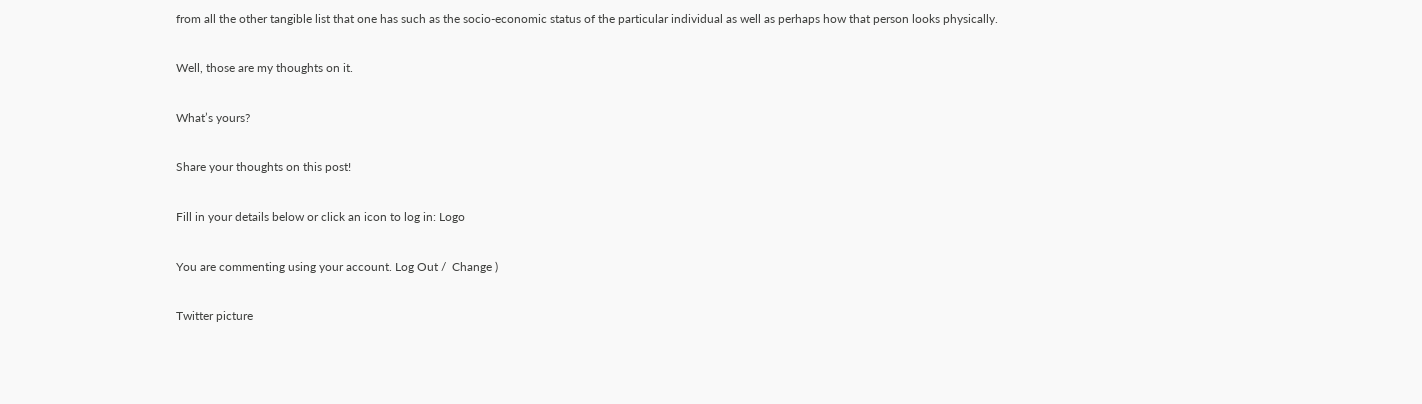from all the other tangible list that one has such as the socio-economic status of the particular individual as well as perhaps how that person looks physically.

Well, those are my thoughts on it.

What’s yours?

Share your thoughts on this post!

Fill in your details below or click an icon to log in: Logo

You are commenting using your account. Log Out /  Change )

Twitter picture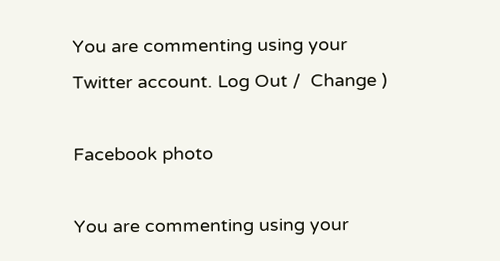You are commenting using your Twitter account. Log Out /  Change )

Facebook photo

You are commenting using your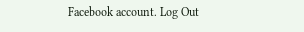Facebook account. Log Out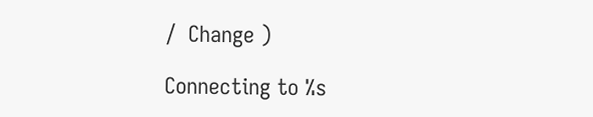/  Change )

Connecting to %s